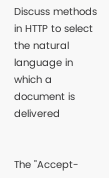Discuss methods in HTTP to select the natural language in which a document is delivered


The "Accept-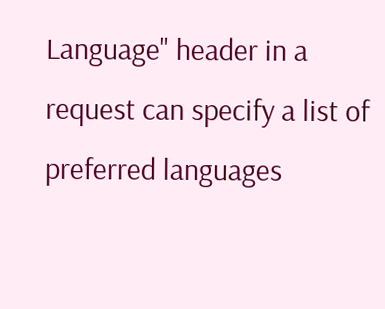Language" header in a request can specify a list of preferred languages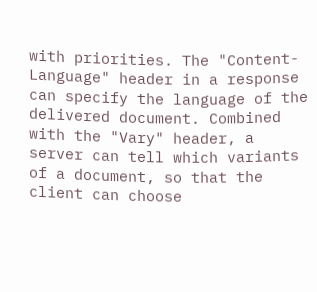with priorities. The "Content-Language" header in a response can specify the language of the delivered document. Combined with the "Vary" header, a server can tell which variants of a document, so that the client can choose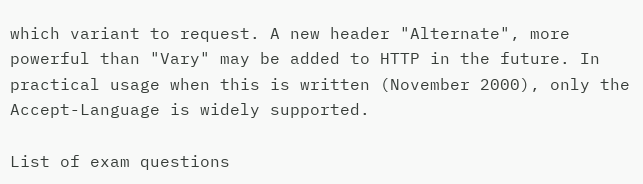which variant to request. A new header "Alternate", more powerful than "Vary" may be added to HTTP in the future. In practical usage when this is written (November 2000), only the Accept-Language is widely supported.

List of exam questions